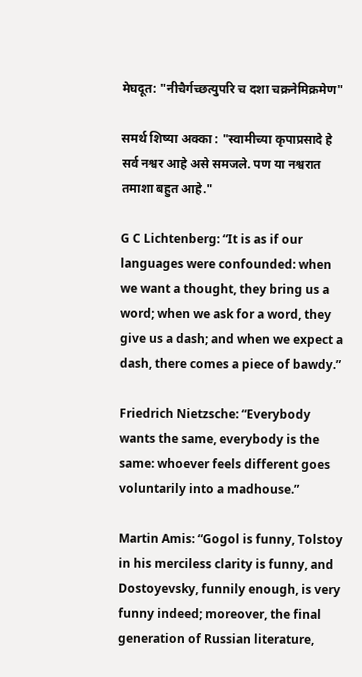मेघदूत: "नीचैर्गच्छत्युपरि च दशा चक्रनेमिक्रमेण"

समर्थ शिष्या अक्का : "स्वामीच्या कृपाप्रसादे हे सर्व नश्वर आहे असे समजले. पण या नश्वरात तमाशा बहुत आहे."

G C Lichtenberg: “It is as if our languages were confounded: when we want a thought, they bring us a word; when we ask for a word, they give us a dash; and when we expect a dash, there comes a piece of bawdy.”

Friedrich Nietzsche: “Everybody wants the same, everybody is the same: whoever feels different goes voluntarily into a madhouse.”

Martin Amis: “Gogol is funny, Tolstoy in his merciless clarity is funny, and Dostoyevsky, funnily enough, is very funny indeed; moreover, the final generation of Russian literature,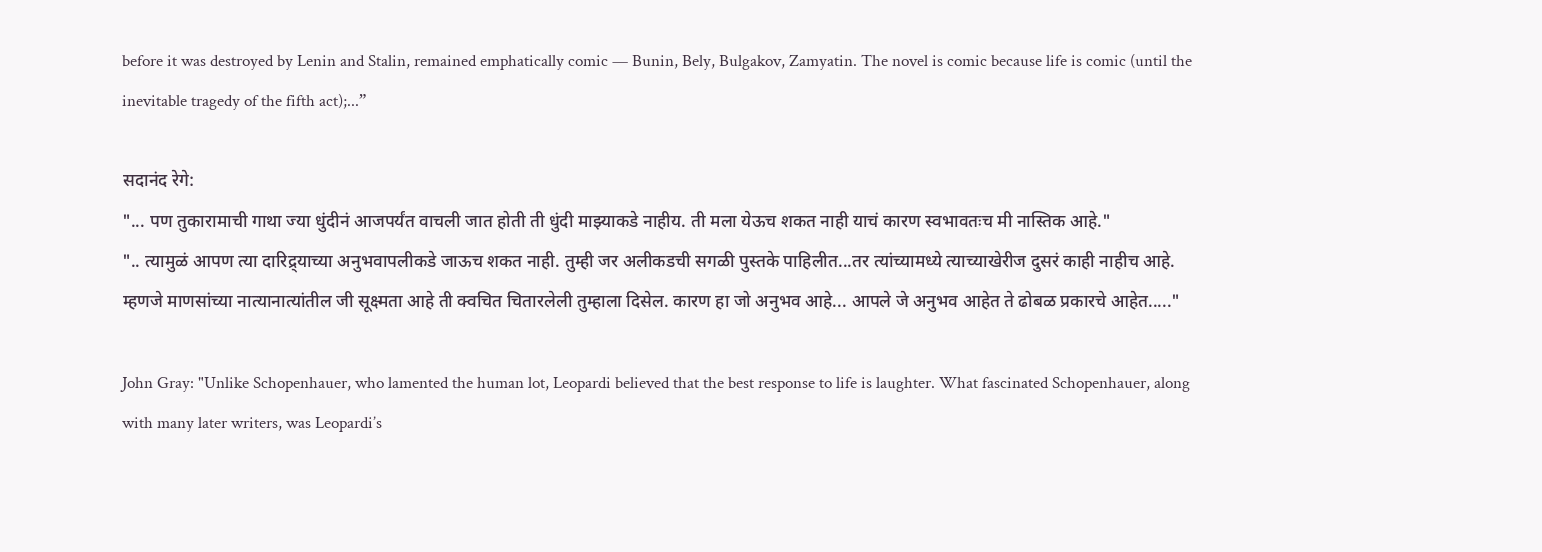before it was destroyed by Lenin and Stalin, remained emphatically comic — Bunin, Bely, Bulgakov, Zamyatin. The novel is comic because life is comic (until the inevitable tragedy of the fifth act);...”

सदानंद रेगे:
"... पण तुकारामाची गाथा ज्या धुंदीनं आजपर्यंत वाचली जात होती ती धुंदी माझ्याकडे नाहीय. ती मला येऊच शकत नाही याचं कारण स्वभावतःच मी नास्तिक आहे."
".. त्यामुळं आपण त्या दारिद्र्याच्या अनुभवापलीकडे जाऊच शकत नाही. तुम्ही जर अलीकडची सगळी पुस्तके पाहिलीत...तर त्यांच्यामध्ये त्याच्याखेरीज दुसरं काही नाहीच आहे. म्हणजे माणसांच्या नात्यानात्यांतील जी सूक्ष्मता आहे ती क्वचित चितारलेली तुम्हाला दिसेल. कारण हा जो अनुभव आहे... आपले जे अनुभव आहेत ते ढोबळ प्रकारचे आहेत....."

John Gray: "Unlike Schopenhauer, who lamented the human lot, Leopardi believed that the best response to life is laughter. What fascinated Schopenhauer, along with many later writers, was Leopardi’s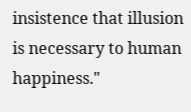insistence that illusion is necessary to human happiness."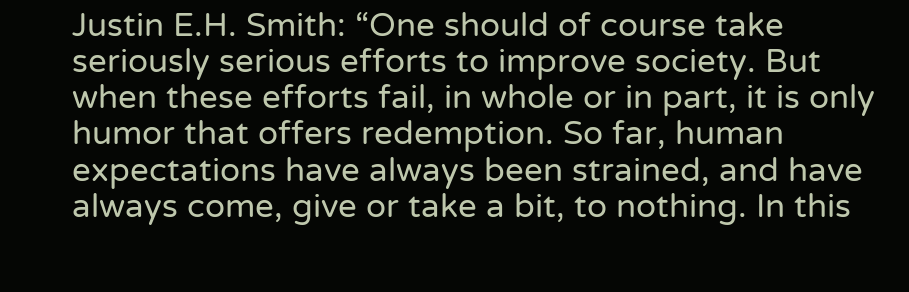Justin E.H. Smith: “One should of course take seriously serious efforts to improve society. But when these efforts fail, in whole or in part, it is only humor that offers redemption. So far, human expectations have always been strained, and have always come, give or take a bit, to nothing. In this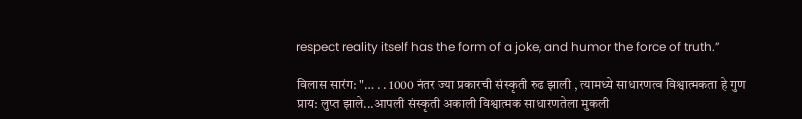respect reality itself has the form of a joke, and humor the force of truth.”

विलास सारंग: "… . . 1000 नंतर ज्या प्रकारची संस्कृती रुढ झाली , त्यामध्ये साधारणत्व विश्वात्मकता हे गुण प्राय: लुप्त झाले...आपली संस्कृती अकाली विश्वात्मक साधारणतेला मुकली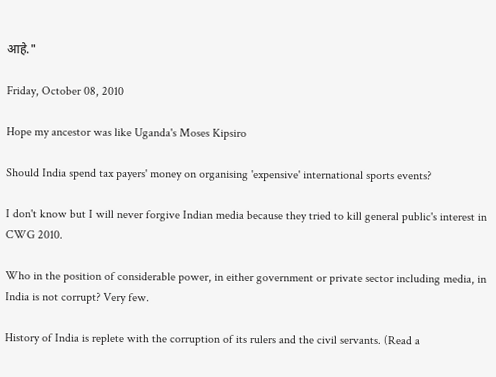आहे."

Friday, October 08, 2010

Hope my ancestor was like Uganda's Moses Kipsiro

Should India spend tax payers' money on organising 'expensive' international sports events?

I don't know but I will never forgive Indian media because they tried to kill general public's interest in CWG 2010.

Who in the position of considerable power, in either government or private sector including media, in India is not corrupt? Very few.

History of India is replete with the corruption of its rulers and the civil servants. (Read a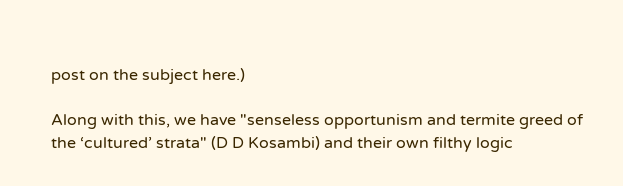post on the subject here.)

Along with this, we have "senseless opportunism and termite greed of the ‘cultured’ strata" (D D Kosambi) and their own filthy logic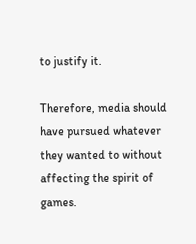to justify it.

Therefore, media should have pursued whatever they wanted to without affecting the spirit of games.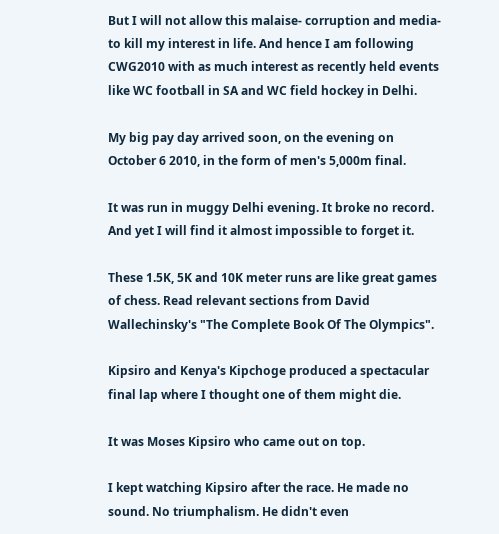But I will not allow this malaise- corruption and media- to kill my interest in life. And hence I am following CWG2010 with as much interest as recently held events like WC football in SA and WC field hockey in Delhi.

My big pay day arrived soon, on the evening on October 6 2010, in the form of men's 5,000m final.

It was run in muggy Delhi evening. It broke no record. And yet I will find it almost impossible to forget it.

These 1.5K, 5K and 10K meter runs are like great games of chess. Read relevant sections from David Wallechinsky's "The Complete Book Of The Olympics".

Kipsiro and Kenya's Kipchoge produced a spectacular final lap where I thought one of them might die.

It was Moses Kipsiro who came out on top.

I kept watching Kipsiro after the race. He made no sound. No triumphalism. He didn't even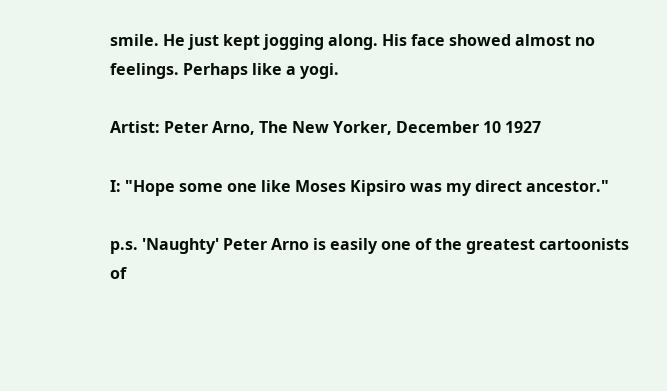smile. He just kept jogging along. His face showed almost no feelings. Perhaps like a yogi.

Artist: Peter Arno, The New Yorker, December 10 1927

I: "Hope some one like Moses Kipsiro was my direct ancestor."

p.s. 'Naughty' Peter Arno is easily one of the greatest cartoonists of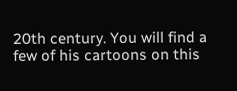20th century. You will find a few of his cartoons on this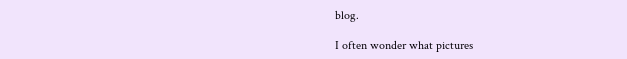blog.

I often wonder what pictures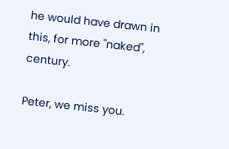he would have drawn in this, for more "naked", century.

Peter, we miss you.